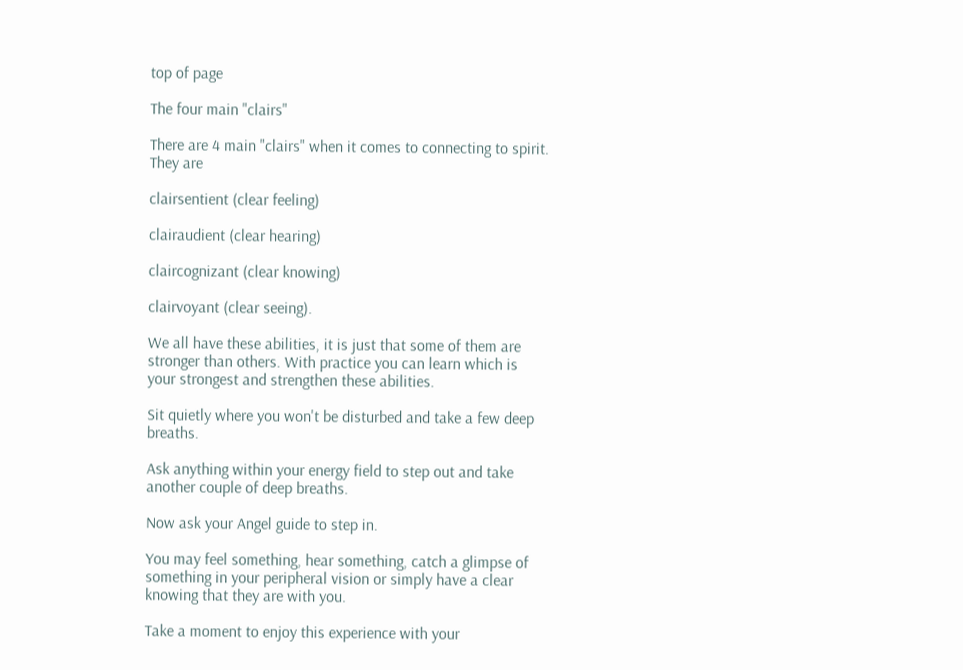top of page

The four main "clairs"

There are 4 main "clairs" when it comes to connecting to spirit. They are

clairsentient (clear feeling)

clairaudient (clear hearing)

claircognizant (clear knowing)

clairvoyant (clear seeing).

We all have these abilities, it is just that some of them are stronger than others. With practice you can learn which is your strongest and strengthen these abilities.

Sit quietly where you won't be disturbed and take a few deep breaths.

Ask anything within your energy field to step out and take another couple of deep breaths.

Now ask your Angel guide to step in.

You may feel something, hear something, catch a glimpse of something in your peripheral vision or simply have a clear knowing that they are with you.

Take a moment to enjoy this experience with your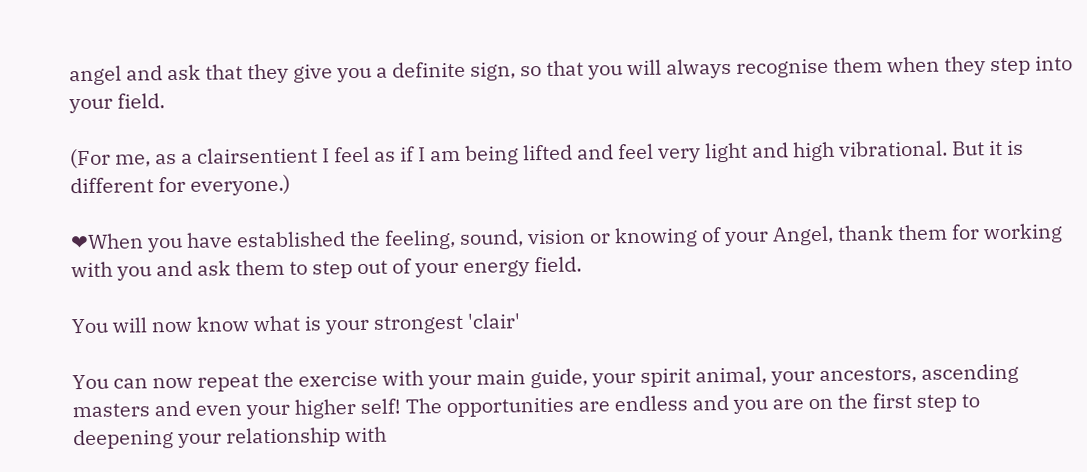angel and ask that they give you a definite sign, so that you will always recognise them when they step into your field.

(For me, as a clairsentient I feel as if I am being lifted and feel very light and high vibrational. But it is different for everyone.)

❤When you have established the feeling, sound, vision or knowing of your Angel, thank them for working with you and ask them to step out of your energy field.

You will now know what is your strongest 'clair'

You can now repeat the exercise with your main guide, your spirit animal, your ancestors, ascending masters and even your higher self! The opportunities are endless and you are on the first step to deepening your relationship with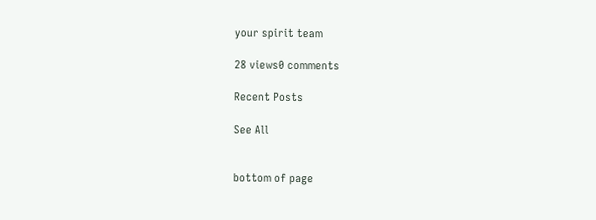your spirit team

28 views0 comments

Recent Posts

See All


bottom of page